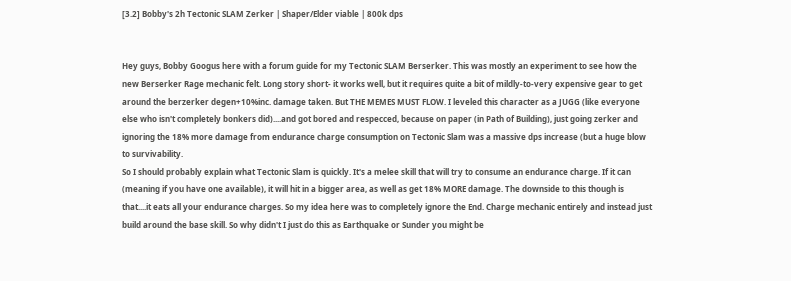[3.2] Bobby's 2h Tectonic SLAM Zerker | Shaper/Elder viable | 800k dps


Hey guys, Bobby Googus here with a forum guide for my Tectonic SLAM Berserker. This was mostly an experiment to see how the new Berserker Rage mechanic felt. Long story short- it works well, but it requires quite a bit of mildly-to-very expensive gear to get around the berzerker degen+10%inc. damage taken. But THE MEMES MUST FLOW. I leveled this character as a JUGG (like everyone else who isn't completely bonkers did)....and got bored and respecced, because on paper (in Path of Building), just going zerker and ignoring the 18% more damage from endurance charge consumption on Tectonic Slam was a massive dps increase (but a huge blow to survivability.
So I should probably explain what Tectonic Slam is quickly. It's a melee skill that will try to consume an endurance charge. If it can (meaning if you have one available), it will hit in a bigger area, as well as get 18% MORE damage. The downside to this though is that....it eats all your endurance charges. So my idea here was to completely ignore the End. Charge mechanic entirely and instead just build around the base skill. So why didn't I just do this as Earthquake or Sunder you might be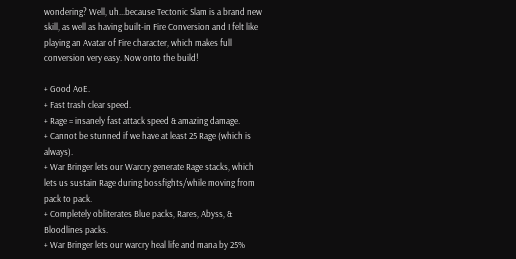wondering? Well, uh...because Tectonic Slam is a brand new skill, as well as having built-in Fire Conversion and I felt like playing an Avatar of Fire character, which makes full conversion very easy. Now onto the build!

+ Good AoE.
+ Fast trash clear speed.
+ Rage = insanely fast attack speed & amazing damage.
+ Cannot be stunned if we have at least 25 Rage (which is always).
+ War Bringer lets our Warcry generate Rage stacks, which lets us sustain Rage during bossfights/while moving from pack to pack.
+ Completely obliterates Blue packs, Rares, Abyss, & Bloodlines packs.
+ War Bringer lets our warcry heal life and mana by 25%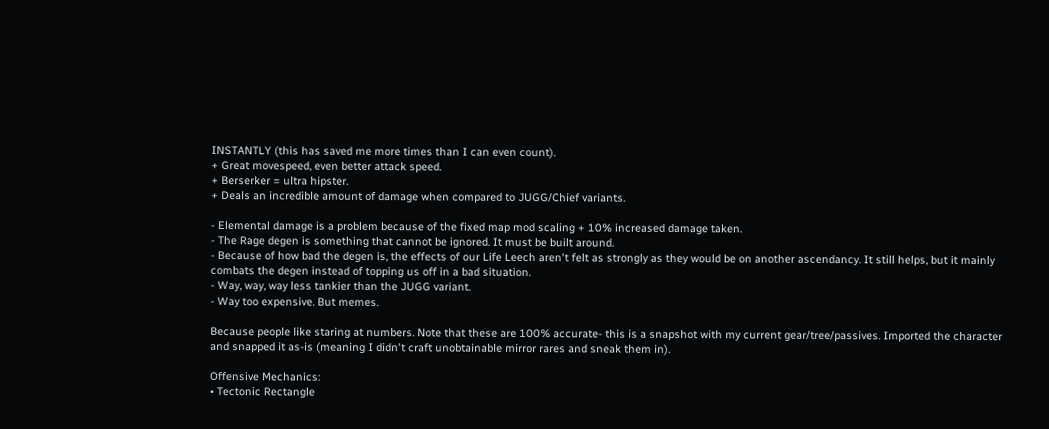INSTANTLY (this has saved me more times than I can even count).
+ Great movespeed, even better attack speed.
+ Berserker = ultra hipster.
+ Deals an incredible amount of damage when compared to JUGG/Chief variants.

- Elemental damage is a problem because of the fixed map mod scaling + 10% increased damage taken.
- The Rage degen is something that cannot be ignored. It must be built around.
- Because of how bad the degen is, the effects of our Life Leech aren't felt as strongly as they would be on another ascendancy. It still helps, but it mainly combats the degen instead of topping us off in a bad situation.
- Way, way, way less tankier than the JUGG variant.
- Way too expensive. But memes.

Because people like staring at numbers. Note that these are 100% accurate- this is a snapshot with my current gear/tree/passives. Imported the character and snapped it as-is (meaning I didn't craft unobtainable mirror rares and sneak them in).

Offensive Mechanics:
• Tectonic Rectangle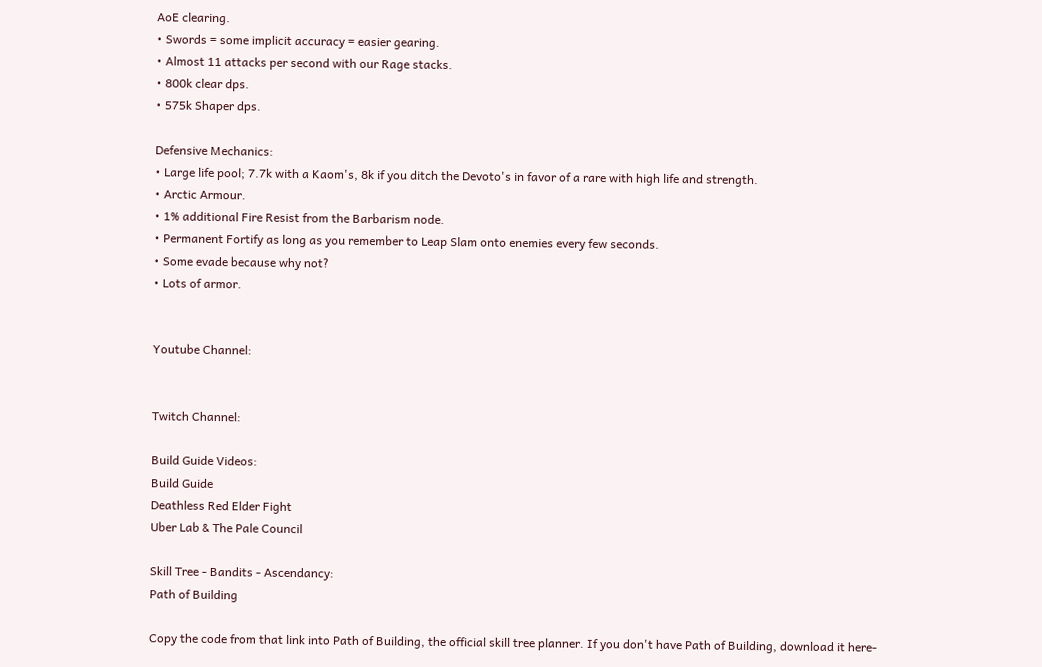AoE clearing.
• Swords = some implicit accuracy = easier gearing.
• Almost 11 attacks per second with our Rage stacks.
• 800k clear dps.
• 575k Shaper dps.

Defensive Mechanics:
• Large life pool; 7.7k with a Kaom's, 8k if you ditch the Devoto's in favor of a rare with high life and strength.
• Arctic Armour.
• 1% additional Fire Resist from the Barbarism node.
• Permanent Fortify as long as you remember to Leap Slam onto enemies every few seconds.
• Some evade because why not?
• Lots of armor.


Youtube Channel:


Twitch Channel:

Build Guide Videos:
Build Guide
Deathless Red Elder Fight
Uber Lab & The Pale Council

Skill Tree - Bandits - Ascendancy:
Path of Building

Copy the code from that link into Path of Building, the official skill tree planner. If you don't have Path of Building, download it here-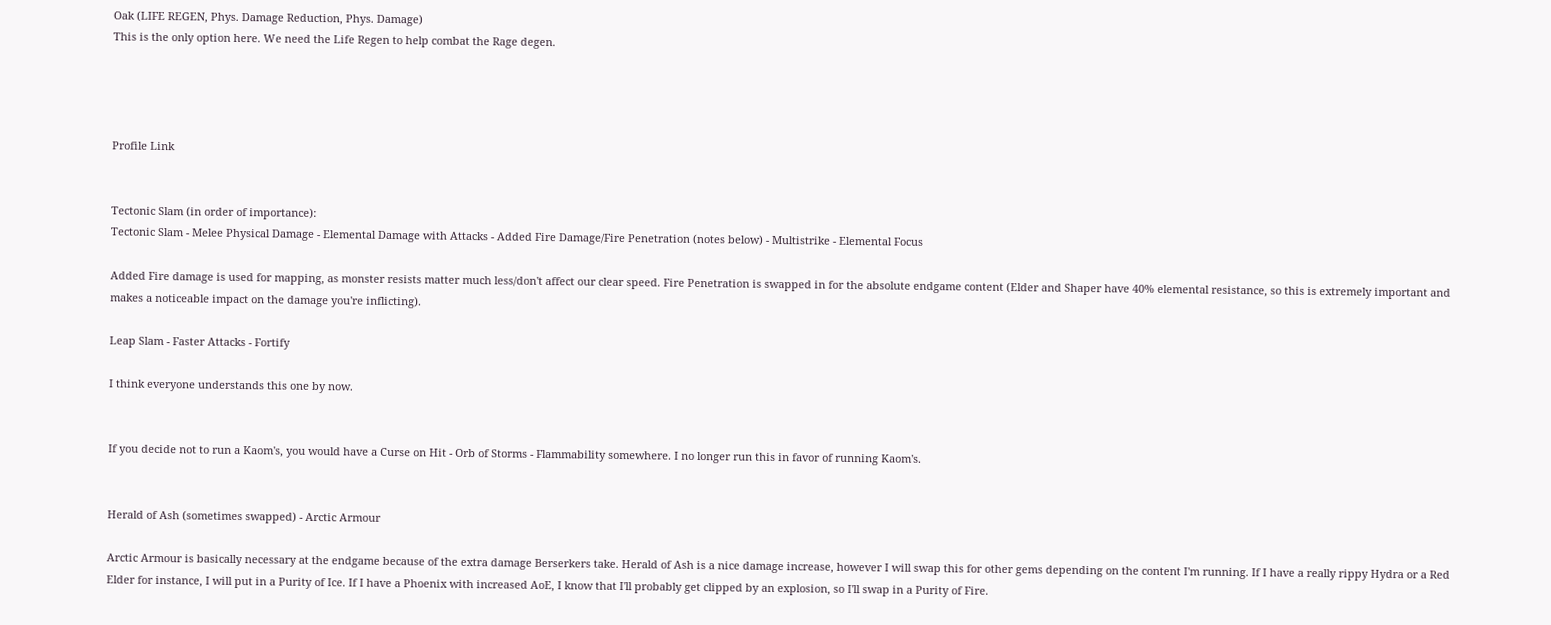Oak (LIFE REGEN, Phys. Damage Reduction, Phys. Damage)
This is the only option here. We need the Life Regen to help combat the Rage degen.




Profile Link


Tectonic Slam (in order of importance):
Tectonic Slam - Melee Physical Damage - Elemental Damage with Attacks - Added Fire Damage/Fire Penetration (notes below) - Multistrike - Elemental Focus

Added Fire damage is used for mapping, as monster resists matter much less/don't affect our clear speed. Fire Penetration is swapped in for the absolute endgame content (Elder and Shaper have 40% elemental resistance, so this is extremely important and makes a noticeable impact on the damage you're inflicting).

Leap Slam - Faster Attacks - Fortify

I think everyone understands this one by now.


If you decide not to run a Kaom's, you would have a Curse on Hit - Orb of Storms - Flammability somewhere. I no longer run this in favor of running Kaom's.


Herald of Ash (sometimes swapped) - Arctic Armour

Arctic Armour is basically necessary at the endgame because of the extra damage Berserkers take. Herald of Ash is a nice damage increase, however I will swap this for other gems depending on the content I'm running. If I have a really rippy Hydra or a Red Elder for instance, I will put in a Purity of Ice. If I have a Phoenix with increased AoE, I know that I'll probably get clipped by an explosion, so I'll swap in a Purity of Fire.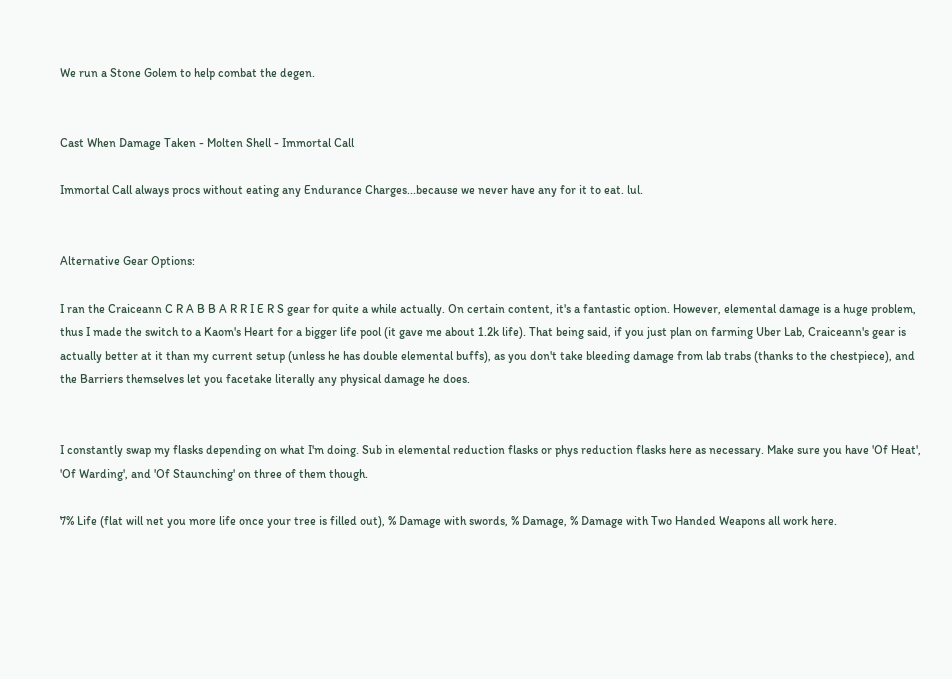We run a Stone Golem to help combat the degen.


Cast When Damage Taken - Molten Shell - Immortal Call

Immortal Call always procs without eating any Endurance Charges...because we never have any for it to eat. lul.


Alternative Gear Options:

I ran the Craiceann C R A B B A R R I E R S gear for quite a while actually. On certain content, it's a fantastic option. However, elemental damage is a huge problem, thus I made the switch to a Kaom's Heart for a bigger life pool (it gave me about 1.2k life). That being said, if you just plan on farming Uber Lab, Craiceann's gear is actually better at it than my current setup (unless he has double elemental buffs), as you don't take bleeding damage from lab trabs (thanks to the chestpiece), and the Barriers themselves let you facetake literally any physical damage he does.


I constantly swap my flasks depending on what I'm doing. Sub in elemental reduction flasks or phys reduction flasks here as necessary. Make sure you have 'Of Heat', 'Of Warding', and 'Of Staunching' on three of them though.

7% Life (flat will net you more life once your tree is filled out), % Damage with swords, % Damage, % Damage with Two Handed Weapons all work here.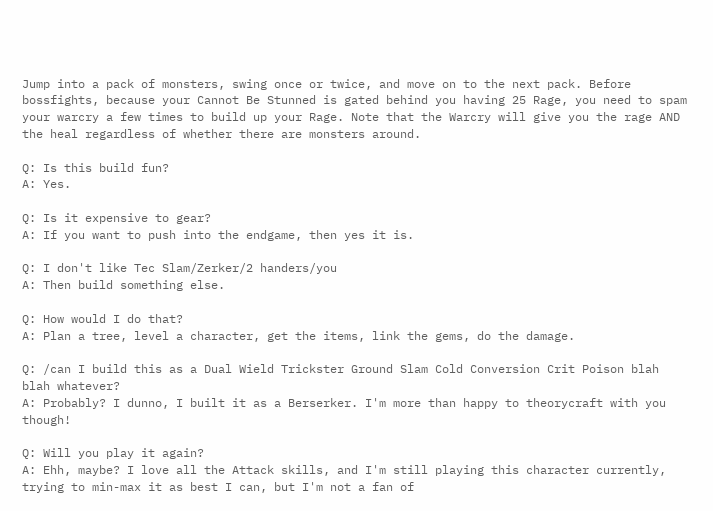Jump into a pack of monsters, swing once or twice, and move on to the next pack. Before bossfights, because your Cannot Be Stunned is gated behind you having 25 Rage, you need to spam your warcry a few times to build up your Rage. Note that the Warcry will give you the rage AND the heal regardless of whether there are monsters around.

Q: Is this build fun?
A: Yes.

Q: Is it expensive to gear?
A: If you want to push into the endgame, then yes it is.

Q: I don't like Tec Slam/Zerker/2 handers/you
A: Then build something else.

Q: How would I do that?
A: Plan a tree, level a character, get the items, link the gems, do the damage.

Q: /can I build this as a Dual Wield Trickster Ground Slam Cold Conversion Crit Poison blah blah whatever?
A: Probably? I dunno, I built it as a Berserker. I'm more than happy to theorycraft with you though!

Q: Will you play it again?
A: Ehh, maybe? I love all the Attack skills, and I'm still playing this character currently, trying to min-max it as best I can, but I'm not a fan of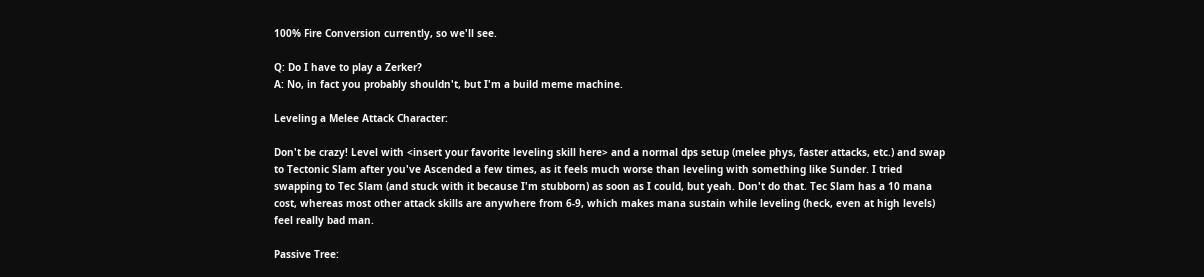100% Fire Conversion currently, so we'll see.

Q: Do I have to play a Zerker?
A: No, in fact you probably shouldn't, but I'm a build meme machine.

Leveling a Melee Attack Character:

Don't be crazy! Level with <insert your favorite leveling skill here> and a normal dps setup (melee phys, faster attacks, etc.) and swap to Tectonic Slam after you've Ascended a few times, as it feels much worse than leveling with something like Sunder. I tried swapping to Tec Slam (and stuck with it because I'm stubborn) as soon as I could, but yeah. Don't do that. Tec Slam has a 10 mana cost, whereas most other attack skills are anywhere from 6-9, which makes mana sustain while leveling (heck, even at high levels) feel really bad man.

Passive Tree: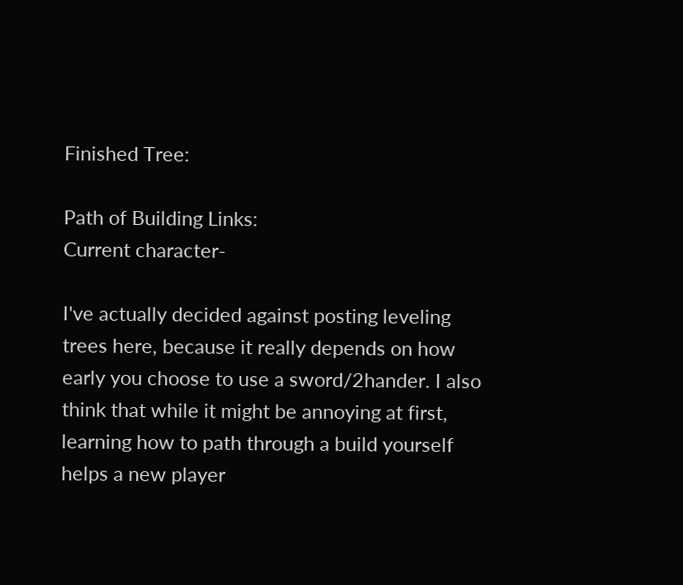Finished Tree:

Path of Building Links:
Current character-

I've actually decided against posting leveling trees here, because it really depends on how early you choose to use a sword/2hander. I also think that while it might be annoying at first, learning how to path through a build yourself helps a new player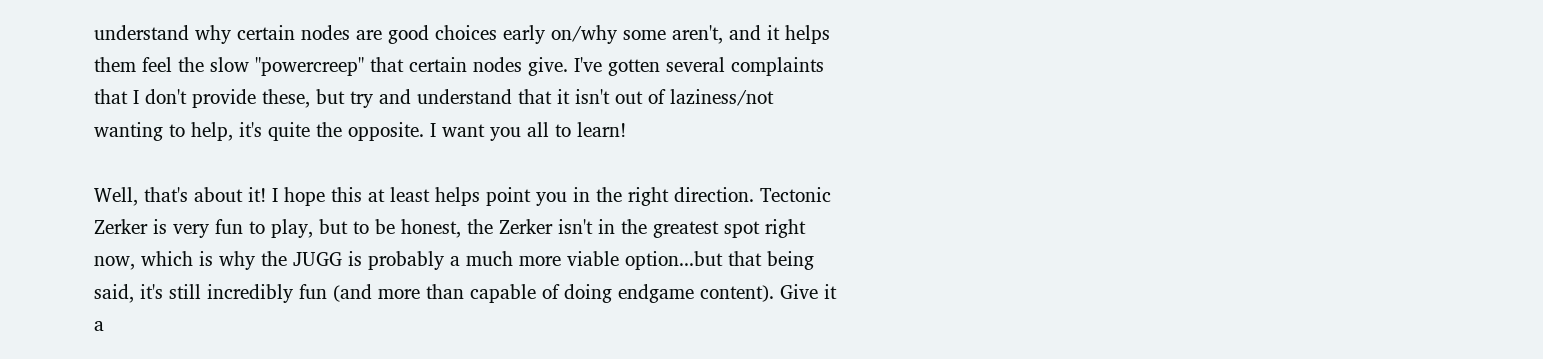understand why certain nodes are good choices early on/why some aren't, and it helps them feel the slow "powercreep" that certain nodes give. I've gotten several complaints that I don't provide these, but try and understand that it isn't out of laziness/not wanting to help, it's quite the opposite. I want you all to learn!

Well, that's about it! I hope this at least helps point you in the right direction. Tectonic Zerker is very fun to play, but to be honest, the Zerker isn't in the greatest spot right now, which is why the JUGG is probably a much more viable option...but that being said, it's still incredibly fun (and more than capable of doing endgame content). Give it a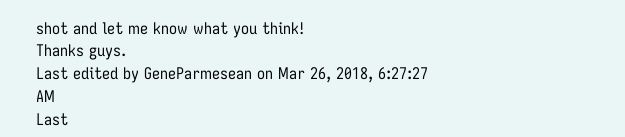shot and let me know what you think!
Thanks guys.
Last edited by GeneParmesean on Mar 26, 2018, 6:27:27 AM
Last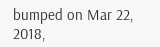bumped on Mar 22, 2018,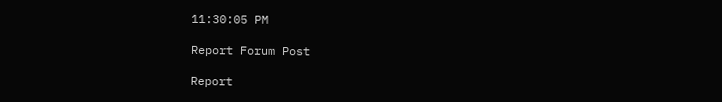11:30:05 PM

Report Forum Post

Report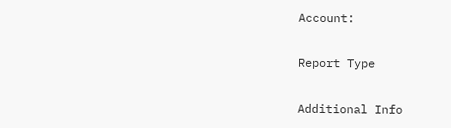Account:

Report Type

Additional Info